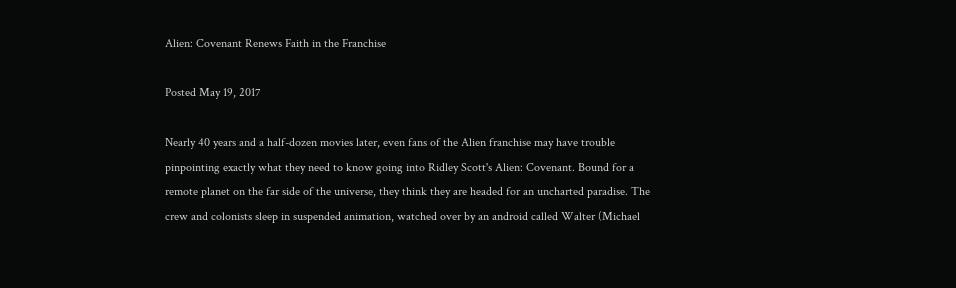Alien: Covenant Renews Faith in the Franchise

Posted May 19, 2017

Nearly 40 years and a half-dozen movies later, even fans of the Alien franchise may have trouble pinpointing exactly what they need to know going into Ridley Scott's Alien: Covenant. Bound for a remote planet on the far side of the universe, they think they are headed for an uncharted paradise. The crew and colonists sleep in suspended animation, watched over by an android called Walter (Michael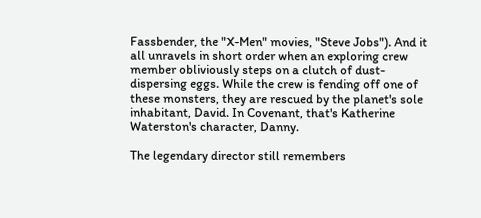Fassbender, the "X-Men" movies, "Steve Jobs"). And it all unravels in short order when an exploring crew member obliviously steps on a clutch of dust-dispersing eggs. While the crew is fending off one of these monsters, they are rescued by the planet's sole inhabitant, David. In Covenant, that's Katherine Waterston's character, Danny.

The legendary director still remembers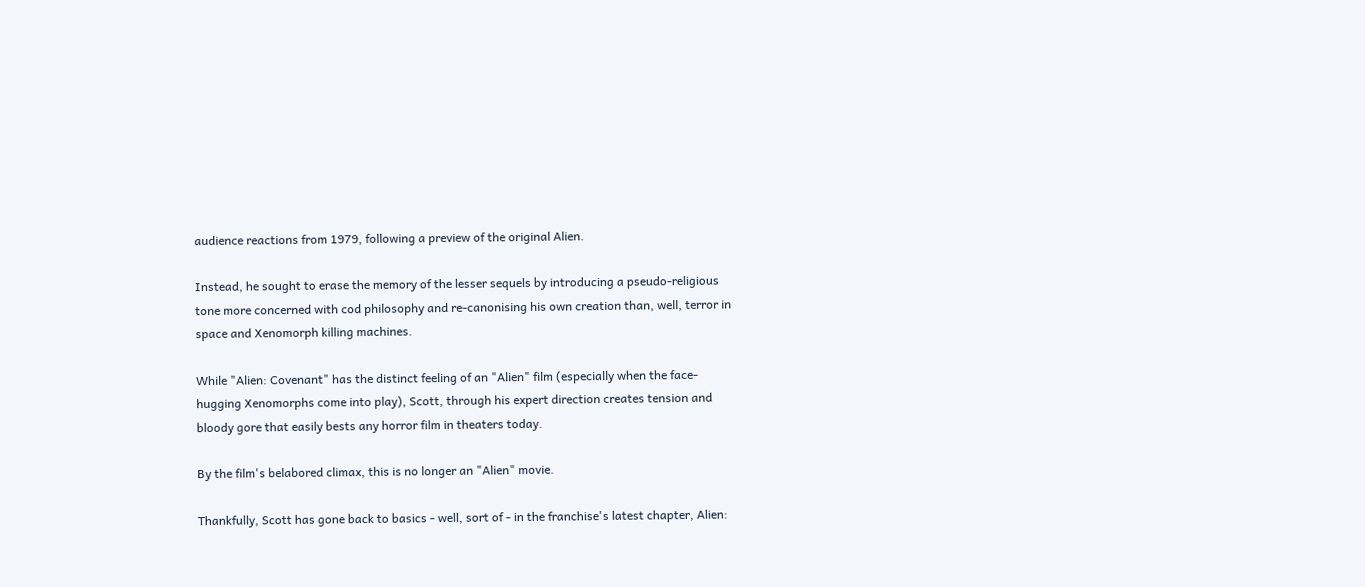audience reactions from 1979, following a preview of the original Alien.

Instead, he sought to erase the memory of the lesser sequels by introducing a pseudo-religious tone more concerned with cod philosophy and re-canonising his own creation than, well, terror in space and Xenomorph killing machines.

While "Alien: Covenant" has the distinct feeling of an "Alien" film (especially when the face-hugging Xenomorphs come into play), Scott, through his expert direction creates tension and bloody gore that easily bests any horror film in theaters today.

By the film's belabored climax, this is no longer an "Alien" movie.

Thankfully, Scott has gone back to basics - well, sort of - in the franchise's latest chapter, Alien: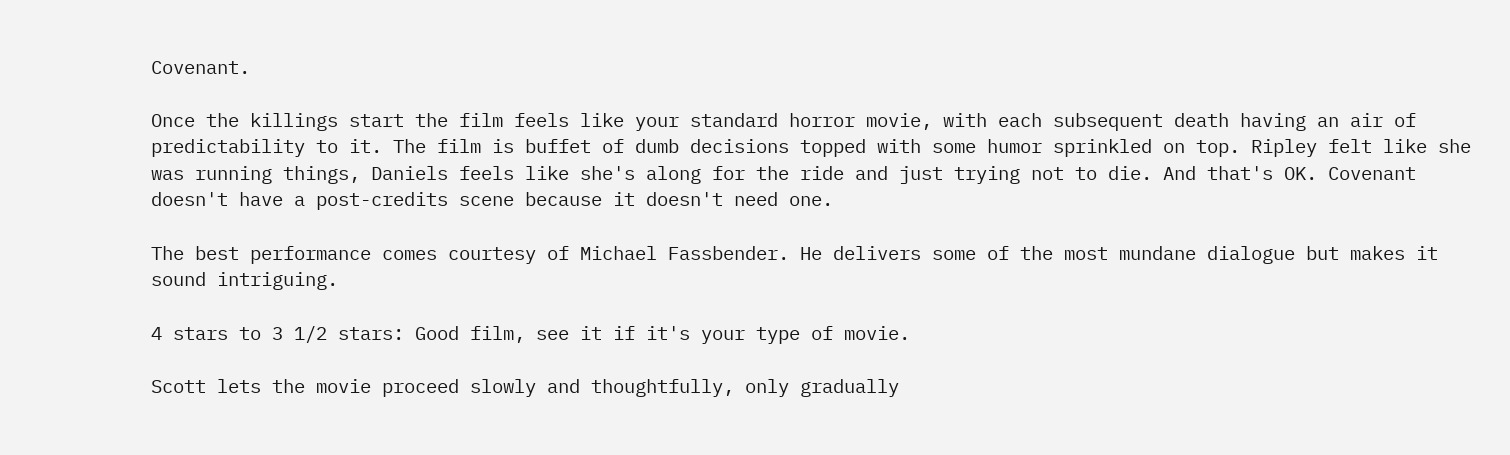Covenant.

Once the killings start the film feels like your standard horror movie, with each subsequent death having an air of predictability to it. The film is buffet of dumb decisions topped with some humor sprinkled on top. Ripley felt like she was running things, Daniels feels like she's along for the ride and just trying not to die. And that's OK. Covenant doesn't have a post-credits scene because it doesn't need one.

The best performance comes courtesy of Michael Fassbender. He delivers some of the most mundane dialogue but makes it sound intriguing.

4 stars to 3 1/2 stars: Good film, see it if it's your type of movie.

Scott lets the movie proceed slowly and thoughtfully, only gradually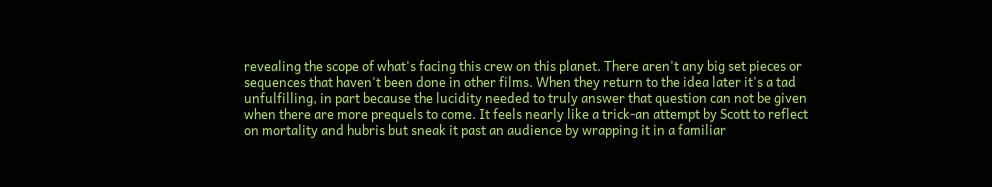revealing the scope of what's facing this crew on this planet. There aren't any big set pieces or sequences that haven't been done in other films. When they return to the idea later it's a tad unfulfilling, in part because the lucidity needed to truly answer that question can not be given when there are more prequels to come. It feels nearly like a trick-an attempt by Scott to reflect on mortality and hubris but sneak it past an audience by wrapping it in a familiar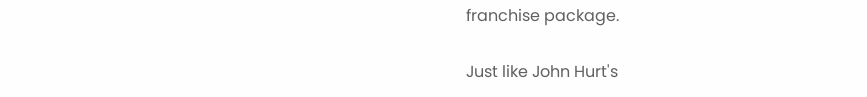franchise package.

Just like John Hurt's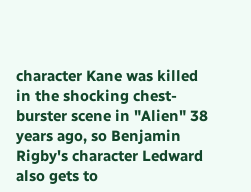character Kane was killed in the shocking chest-burster scene in "Alien" 38 years ago, so Benjamin Rigby's character Ledward also gets to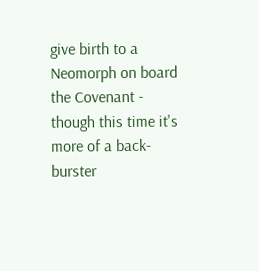give birth to a Neomorph on board the Covenant - though this time it's more of a back-burster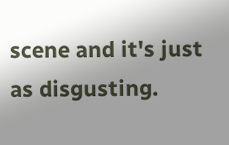scene and it's just as disgusting.